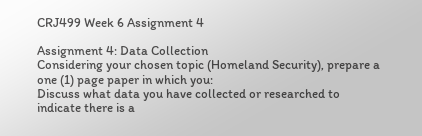CRJ499 Week 6 Assignment 4

Assignment 4: Data Collection
Considering your chosen topic (Homeland Security), prepare a one (1) page paper in which you:
Discuss what data you have collected or researched to indicate there is a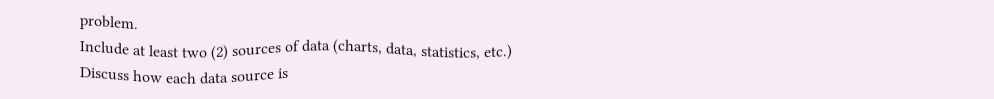problem.
Include at least two (2) sources of data (charts, data, statistics, etc.)
Discuss how each data source is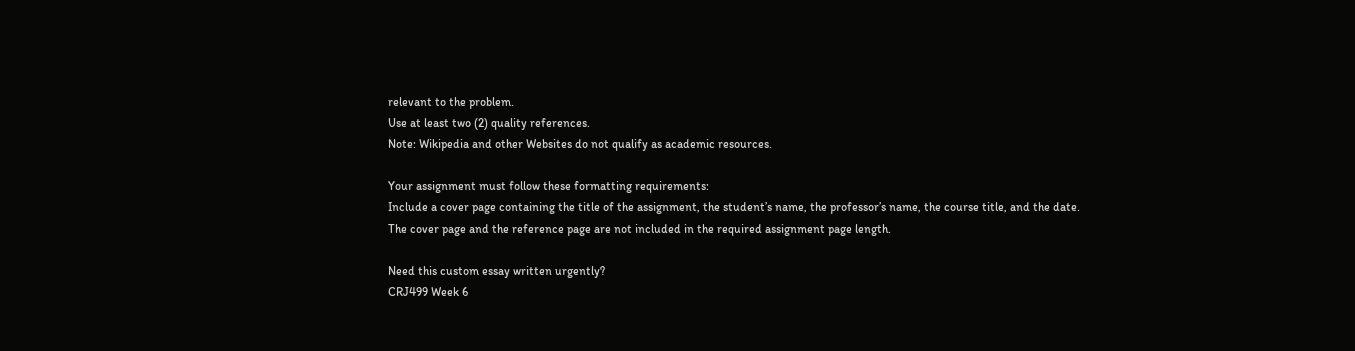relevant to the problem.
Use at least two (2) quality references.
Note: Wikipedia and other Websites do not qualify as academic resources.

Your assignment must follow these formatting requirements:
Include a cover page containing the title of the assignment, the student’s name, the professor’s name, the course title, and the date.
The cover page and the reference page are not included in the required assignment page length.

Need this custom essay written urgently?
CRJ499 Week 6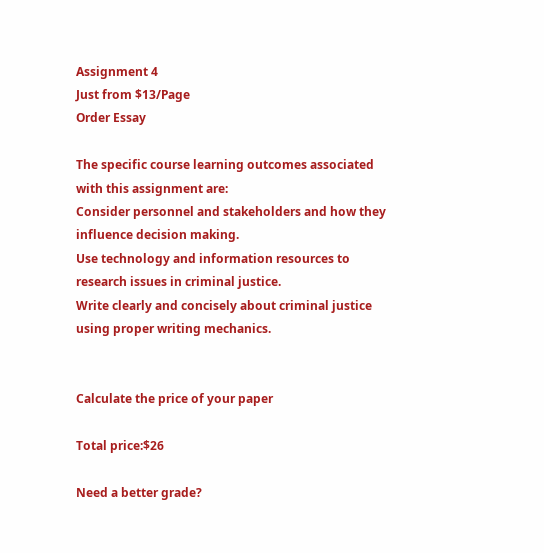Assignment 4
Just from $13/Page
Order Essay

The specific course learning outcomes associated with this assignment are:
Consider personnel and stakeholders and how they influence decision making.
Use technology and information resources to research issues in criminal justice.
Write clearly and concisely about criminal justice using proper writing mechanics.


Calculate the price of your paper

Total price:$26

Need a better grade?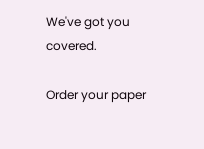We've got you covered.

Order your paper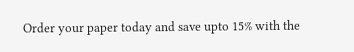Order your paper today and save upto 15% with the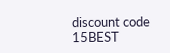discount code 15BEST